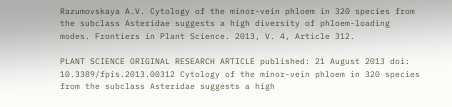Razumovskaya A.V. Cytology of the minor-vein phloem in 320 species from the subclass Asteridae suggests a high diversity of phloem-loading modes. Frontiers in Plant Science. 2013, V. 4, Article 312.

PLANT SCIENCE ORIGINAL RESEARCH ARTICLE published: 21 August 2013 doi: 10.3389/fpis.2013.00312 Cytology of the minor-vein phloem in 320 species from the subclass Asteridae suggests a high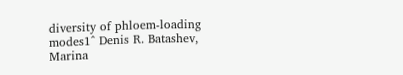diversity of phloem-loading modes1^ Denis R. Batashev, Marina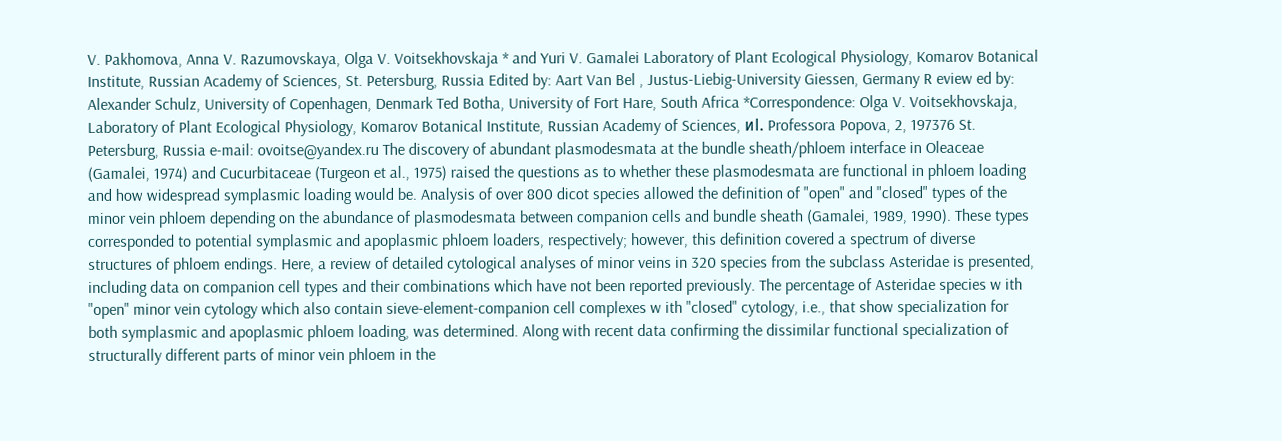V. Pakhomova, Anna V. Razumovskaya, Olga V. Voitsekhovskaja * and Yuri V. Gamalei Laboratory of Plant Ecological Physiology, Komarov Botanical Institute, Russian Academy of Sciences, St. Petersburg, Russia Edited by: Aart Van Bel , Justus-Liebig-University Giessen, Germany R eview ed by: Alexander Schulz, University of Copenhagen, Denmark Ted Botha, University of Fort Hare, South Africa *Correspondence: Olga V. Voitsekhovskaja, Laboratory of Plant Ecological Physiology, Komarov Botanical Institute, Russian Academy of Sciences, иI. Professora Popova, 2, 197376 St. Petersburg, Russia e-mail: ovoitse@yandex.ru The discovery of abundant plasmodesmata at the bundle sheath/phloem interface in Oleaceae (Gamalei, 1974) and Cucurbitaceae (Turgeon et al., 1975) raised the questions as to whether these plasmodesmata are functional in phloem loading and how widespread symplasmic loading would be. Analysis of over 800 dicot species allowed the definition of "open" and "closed" types of the minor vein phloem depending on the abundance of plasmodesmata between companion cells and bundle sheath (Gamalei, 1989, 1990). These types corresponded to potential symplasmic and apoplasmic phloem loaders, respectively; however, this definition covered a spectrum of diverse structures of phloem endings. Here, a review of detailed cytological analyses of minor veins in 320 species from the subclass Asteridae is presented, including data on companion cell types and their combinations which have not been reported previously. The percentage of Asteridae species w ith "open" minor vein cytology which also contain sieve-element-companion cell complexes w ith "closed" cytology, i.e., that show specialization for both symplasmic and apoplasmic phloem loading, was determined. Along with recent data confirming the dissimilar functional specialization of structurally different parts of minor vein phloem in the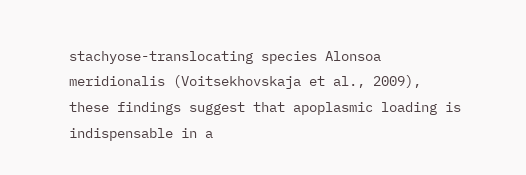stachyose-translocating species Alonsoa meridionalis (Voitsekhovskaja et al., 2009), these findings suggest that apoplasmic loading is indispensable in a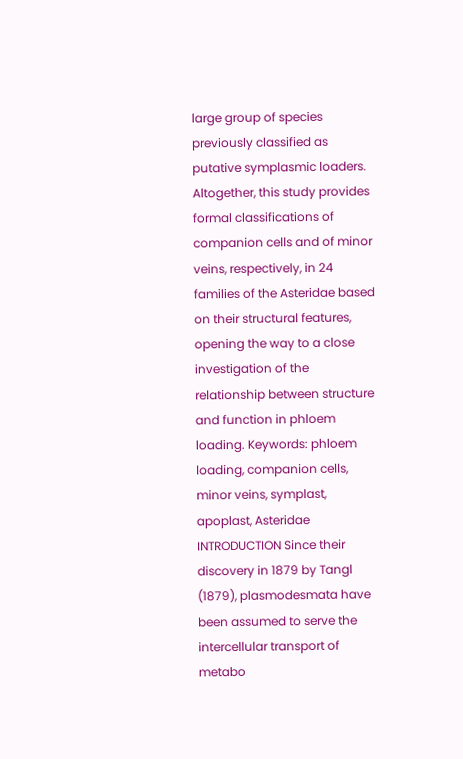large group of species previously classified as putative symplasmic loaders. Altogether, this study provides formal classifications of companion cells and of minor veins, respectively, in 24 families of the Asteridae based on their structural features, opening the way to a close investigation of the relationship between structure and function in phloem loading. Keywords: phloem loading, companion cells, minor veins, symplast, apoplast, Asteridae INTRODUCTION Since their discovery in 1879 by Tangl (1879), plasmodesmata have been assumed to serve the intercellular transport of metabo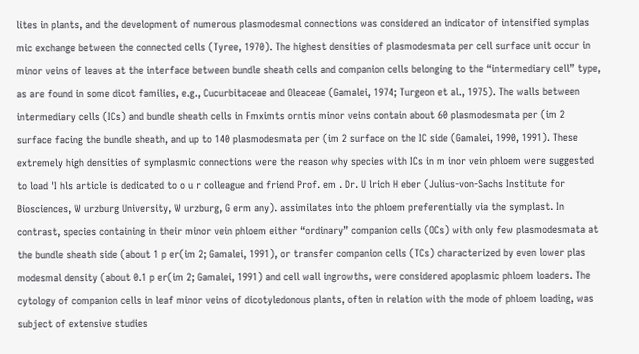lites in plants, and the development of numerous plasmodesmal connections was considered an indicator of intensified symplas mic exchange between the connected cells (Tyree, 1970). The highest densities of plasmodesmata per cell surface unit occur in minor veins of leaves at the interface between bundle sheath cells and companion cells belonging to the “intermediary cell” type, as are found in some dicot families, e.g., Cucurbitaceae and Oleaceae (Gamalei, 1974; Turgeon et al., 1975). The walls between intermediary cells (ICs) and bundle sheath cells in Fmximts orntis minor veins contain about 60 plasmodesmata per (im 2 surface facing the bundle sheath, and up to 140 plasmodesmata per (im 2 surface on the IC side (Gamalei, 1990, 1991). These extremely high densities of symplasmic connections were the reason why species with ICs in m inor vein phloem were suggested to load 'I hls article is dedicated to o u r colleague and friend Prof. em . Dr. U lrich H eber (Julius-von-Sachs Institute for Biosciences, W urzburg University, W urzburg, G erm any). assimilates into the phloem preferentially via the symplast. In contrast, species containing in their minor vein phloem either “ordinary” companion cells (OCs) with only few plasmodesmata at the bundle sheath side (about 1 p er(im 2; Gamalei, 1991), or transfer companion cells (TCs) characterized by even lower plas modesmal density (about 0.1 p er(im 2; Gamalei, 1991) and cell wall ingrowths, were considered apoplasmic phloem loaders. The cytology of companion cells in leaf minor veins of dicotyledonous plants, often in relation with the mode of phloem loading, was subject of extensive studies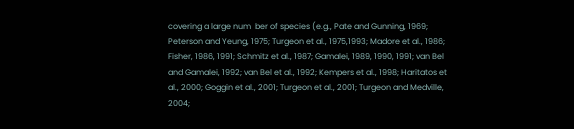covering a large num  ber of species (e.g., Pate and Gunning, 1969; Peterson and Yeung, 1975; Turgeon et al., 1975,1993; Madore et al., 1986; Fisher, 1986, 1991; Schmitz et al., 1987; Gamalei, 1989, 1990, 1991; van Bel and Gamalei, 1992; van Bel et al., 1992; Kempers et al., 1998; Haritatos et al., 2000; Goggin et al., 2001; Turgeon et al., 2001; Turgeon and Medville, 2004;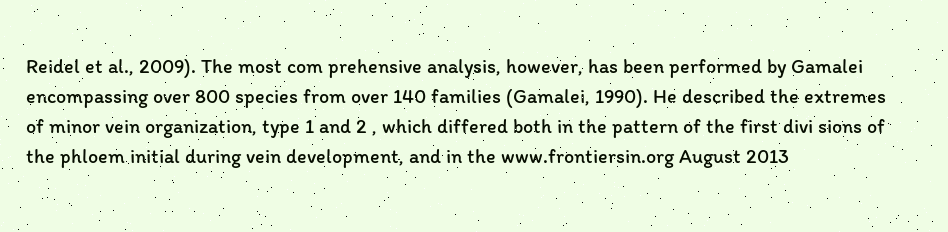Reidel et al., 2009). The most com prehensive analysis, however, has been performed by Gamalei encompassing over 800 species from over 140 families (Gamalei, 1990). He described the extremes of minor vein organization, type 1 and 2 , which differed both in the pattern of the first divi sions of the phloem initial during vein development, and in the www.frontiersin.org August 2013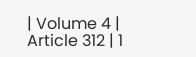| Volume 4 | Article 312 | 1